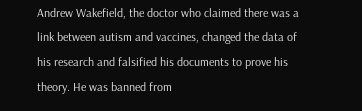Andrew Wakefield, the doctor who claimed there was a link between autism and vaccines, changed the data of his research and falsified his documents to prove his theory. He was banned from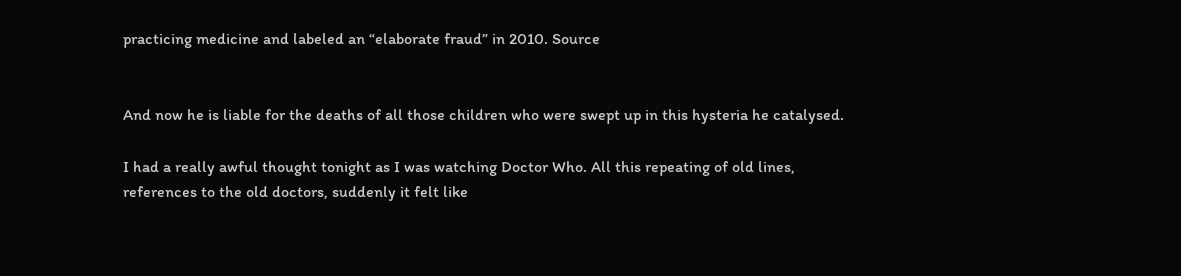practicing medicine and labeled an “elaborate fraud” in 2010. Source


And now he is liable for the deaths of all those children who were swept up in this hysteria he catalysed.

I had a really awful thought tonight as I was watching Doctor Who. All this repeating of old lines, references to the old doctors, suddenly it felt like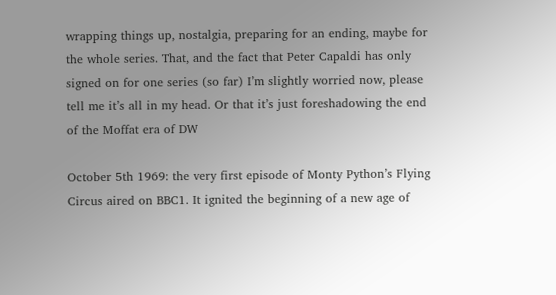wrapping things up, nostalgia, preparing for an ending, maybe for the whole series. That, and the fact that Peter Capaldi has only signed on for one series (so far) I’m slightly worried now, please tell me it’s all in my head. Or that it’s just foreshadowing the end of the Moffat era of DW

October 5th 1969: the very first episode of Monty Python’s Flying Circus aired on BBC1. It ignited the beginning of a new age of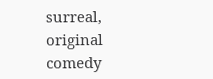surreal, original comedy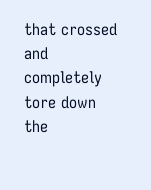that crossed and completely tore down the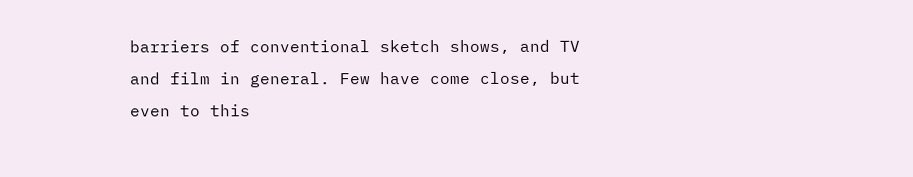barriers of conventional sketch shows, and TV and film in general. Few have come close, but even to this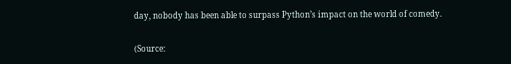day, nobody has been able to surpass Python’s impact on the world of comedy.

(Source: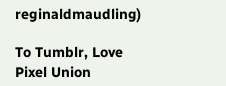reginaldmaudling)

To Tumblr, Love Pixel Union